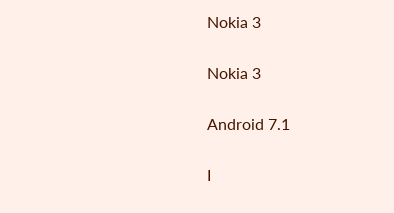Nokia 3

Nokia 3

Android 7.1

I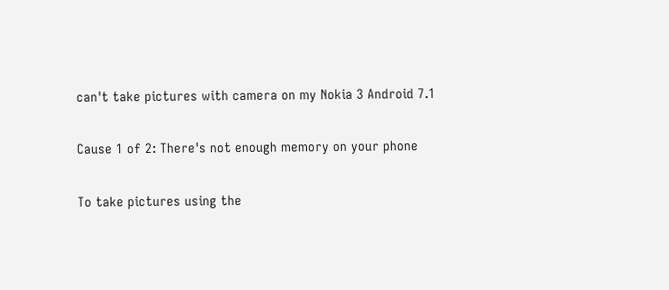can't take pictures with camera on my Nokia 3 Android 7.1

Cause 1 of 2: There's not enough memory on your phone

To take pictures using the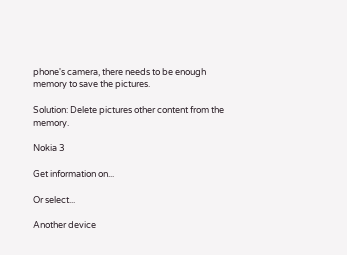phone's camera, there needs to be enough memory to save the pictures.

Solution: Delete pictures other content from the memory.

Nokia 3

Get information on...

Or select...

Another device